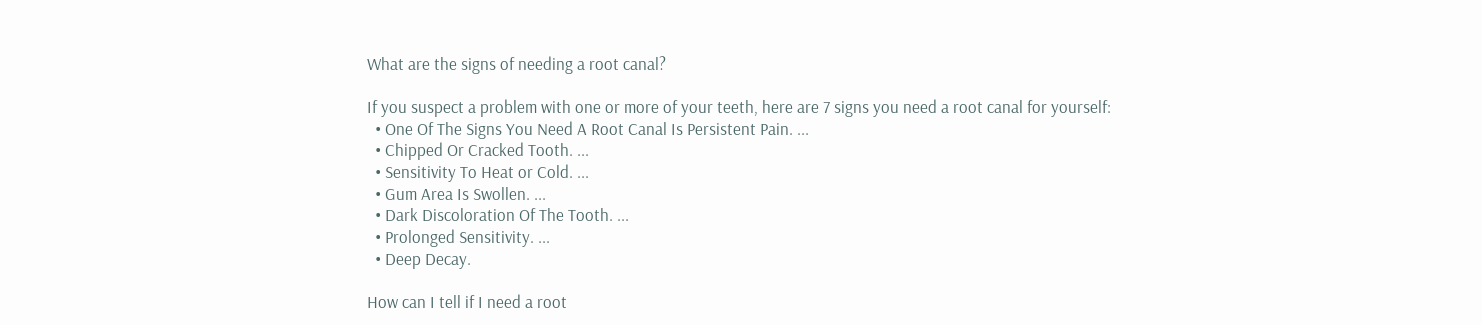What are the signs of needing a root canal?

If you suspect a problem with one or more of your teeth, here are 7 signs you need a root canal for yourself:
  • One Of The Signs You Need A Root Canal Is Persistent Pain. ...
  • Chipped Or Cracked Tooth. ...
  • Sensitivity To Heat or Cold. ...
  • Gum Area Is Swollen. ...
  • Dark Discoloration Of The Tooth. ...
  • Prolonged Sensitivity. ...
  • Deep Decay.

How can I tell if I need a root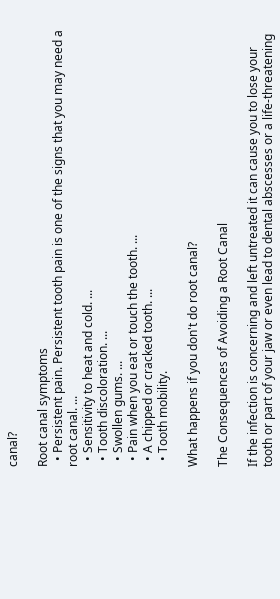canal?

Root canal symptoms
  • Persistent pain. Persistent tooth pain is one of the signs that you may need a root canal. ...
  • Sensitivity to heat and cold. ...
  • Tooth discoloration. ...
  • Swollen gums. ...
  • Pain when you eat or touch the tooth. ...
  • A chipped or cracked tooth. ...
  • Tooth mobility.

What happens if you don't do root canal?

The Consequences of Avoiding a Root Canal

If the infection is concerning and left untreated it can cause you to lose your tooth or part of your jaw or even lead to dental abscesses or a life-threatening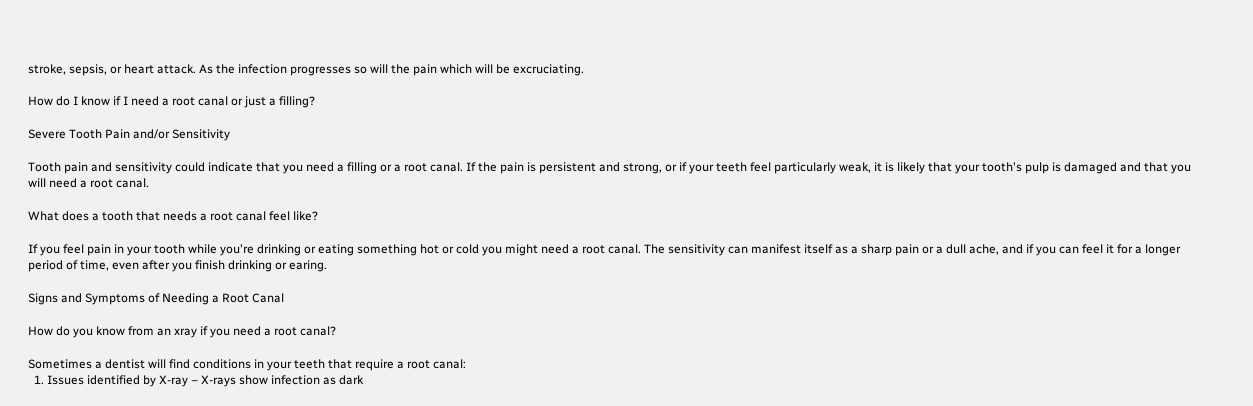stroke, sepsis, or heart attack. As the infection progresses so will the pain which will be excruciating.

How do I know if I need a root canal or just a filling?

Severe Tooth Pain and/or Sensitivity

Tooth pain and sensitivity could indicate that you need a filling or a root canal. If the pain is persistent and strong, or if your teeth feel particularly weak, it is likely that your tooth's pulp is damaged and that you will need a root canal.

What does a tooth that needs a root canal feel like?

If you feel pain in your tooth while you're drinking or eating something hot or cold you might need a root canal. The sensitivity can manifest itself as a sharp pain or a dull ache, and if you can feel it for a longer period of time, even after you finish drinking or earing.

Signs and Symptoms of Needing a Root Canal

How do you know from an xray if you need a root canal?

Sometimes a dentist will find conditions in your teeth that require a root canal:
  1. Issues identified by X-ray – X-rays show infection as dark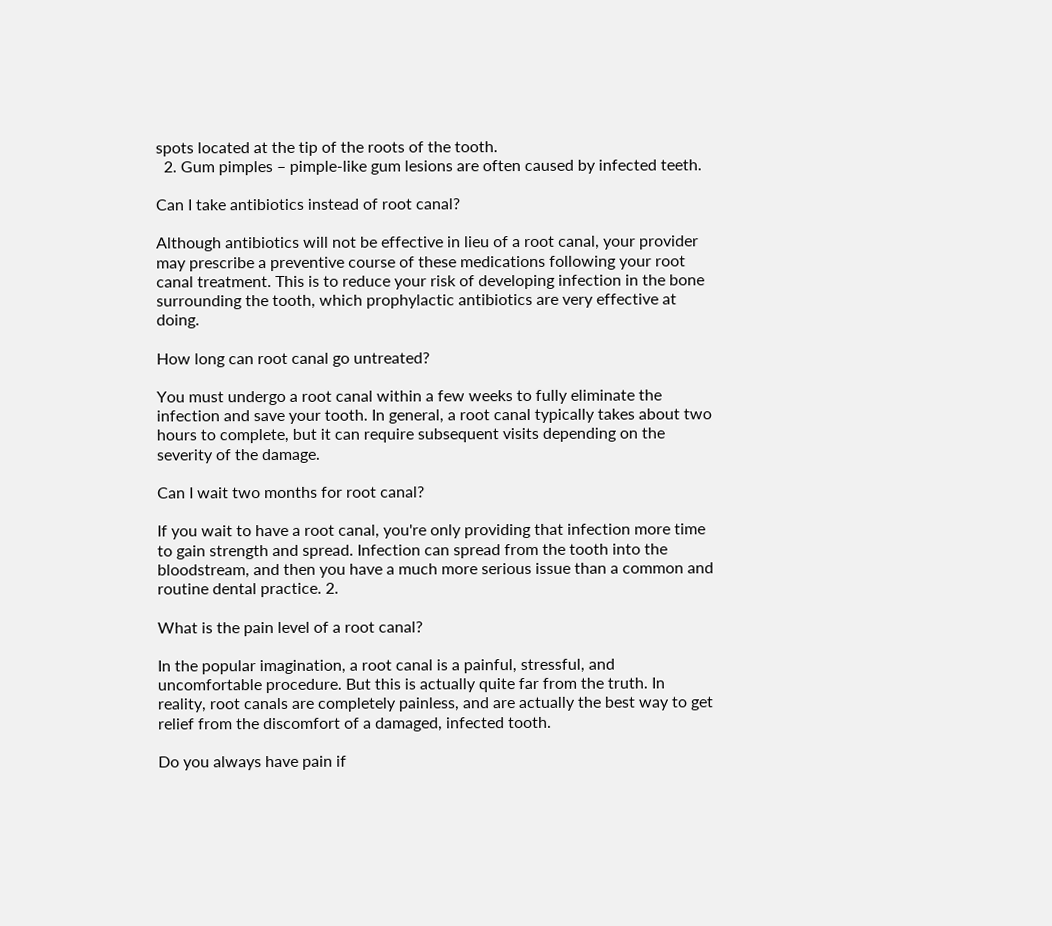spots located at the tip of the roots of the tooth.
  2. Gum pimples – pimple-like gum lesions are often caused by infected teeth.

Can I take antibiotics instead of root canal?

Although antibiotics will not be effective in lieu of a root canal, your provider may prescribe a preventive course of these medications following your root canal treatment. This is to reduce your risk of developing infection in the bone surrounding the tooth, which prophylactic antibiotics are very effective at doing.

How long can root canal go untreated?

You must undergo a root canal within a few weeks to fully eliminate the infection and save your tooth. In general, a root canal typically takes about two hours to complete, but it can require subsequent visits depending on the severity of the damage.

Can I wait two months for root canal?

If you wait to have a root canal, you're only providing that infection more time to gain strength and spread. Infection can spread from the tooth into the bloodstream, and then you have a much more serious issue than a common and routine dental practice. 2.

What is the pain level of a root canal?

In the popular imagination, a root canal is a painful, stressful, and uncomfortable procedure. But this is actually quite far from the truth. In reality, root canals are completely painless, and are actually the best way to get relief from the discomfort of a damaged, infected tooth.

Do you always have pain if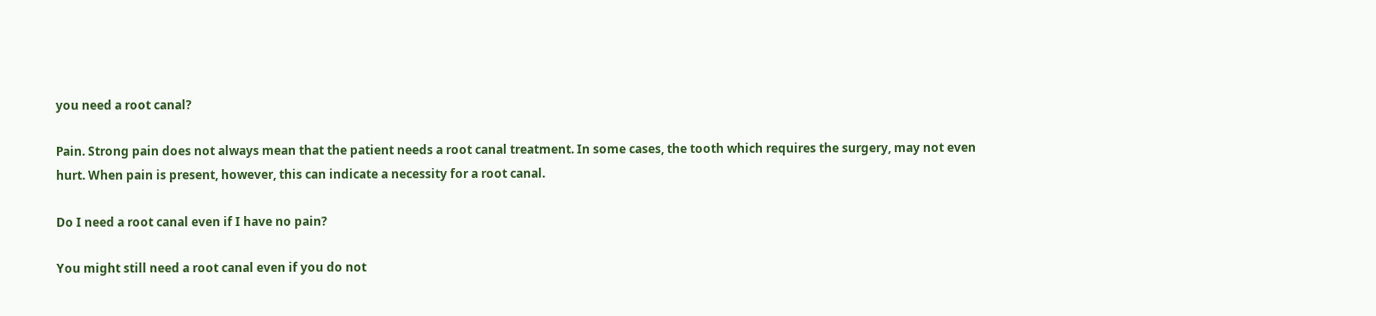you need a root canal?

Pain. Strong pain does not always mean that the patient needs a root canal treatment. In some cases, the tooth which requires the surgery, may not even hurt. When pain is present, however, this can indicate a necessity for a root canal.

Do I need a root canal even if I have no pain?

You might still need a root canal even if you do not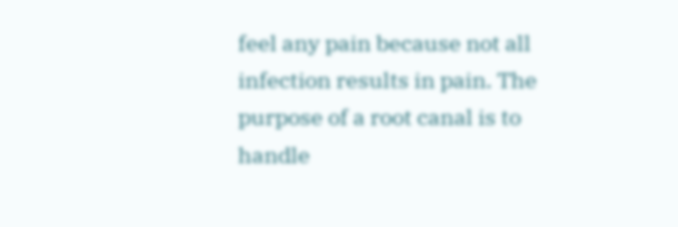feel any pain because not all infection results in pain. The purpose of a root canal is to handle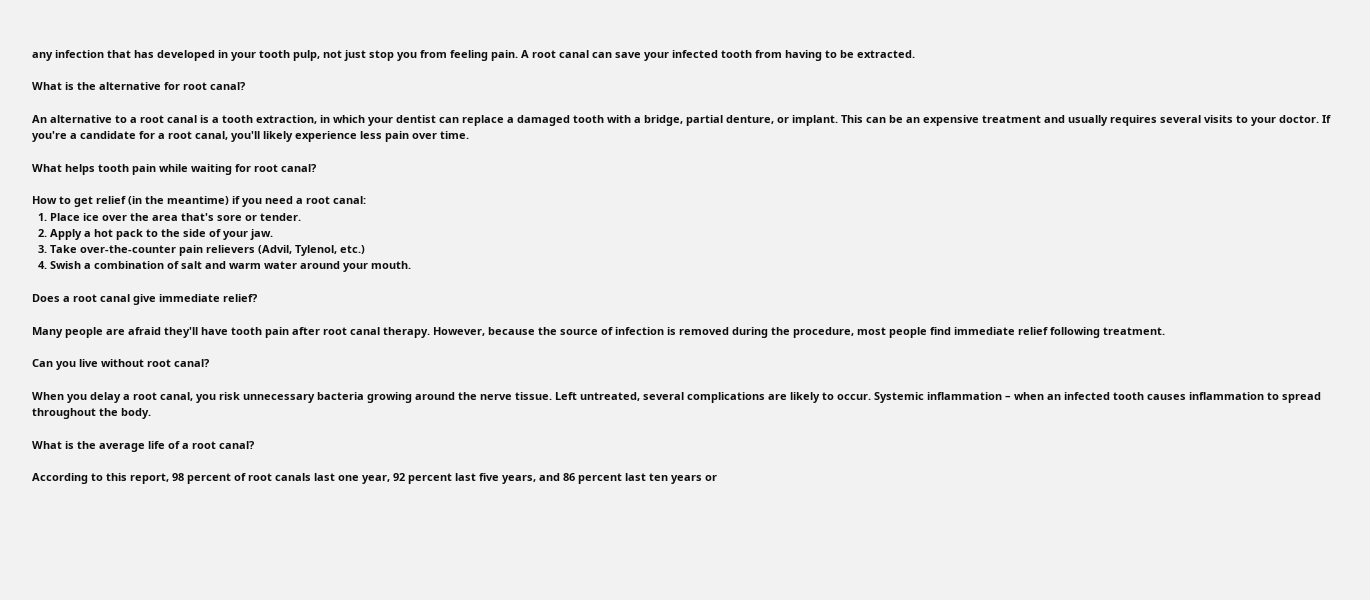any infection that has developed in your tooth pulp, not just stop you from feeling pain. A root canal can save your infected tooth from having to be extracted.

What is the alternative for root canal?

An alternative to a root canal is a tooth extraction, in which your dentist can replace a damaged tooth with a bridge, partial denture, or implant. This can be an expensive treatment and usually requires several visits to your doctor. If you're a candidate for a root canal, you'll likely experience less pain over time.

What helps tooth pain while waiting for root canal?

How to get relief (in the meantime) if you need a root canal:
  1. Place ice over the area that's sore or tender.
  2. Apply a hot pack to the side of your jaw.
  3. Take over-the-counter pain relievers (Advil, Tylenol, etc.)
  4. Swish a combination of salt and warm water around your mouth.

Does a root canal give immediate relief?

Many people are afraid they'll have tooth pain after root canal therapy. However, because the source of infection is removed during the procedure, most people find immediate relief following treatment.

Can you live without root canal?

When you delay a root canal, you risk unnecessary bacteria growing around the nerve tissue. Left untreated, several complications are likely to occur. Systemic inflammation – when an infected tooth causes inflammation to spread throughout the body.

What is the average life of a root canal?

According to this report, 98 percent of root canals last one year, 92 percent last five years, and 86 percent last ten years or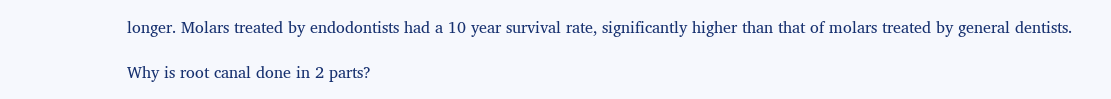longer. Molars treated by endodontists had a 10 year survival rate, significantly higher than that of molars treated by general dentists.

Why is root canal done in 2 parts?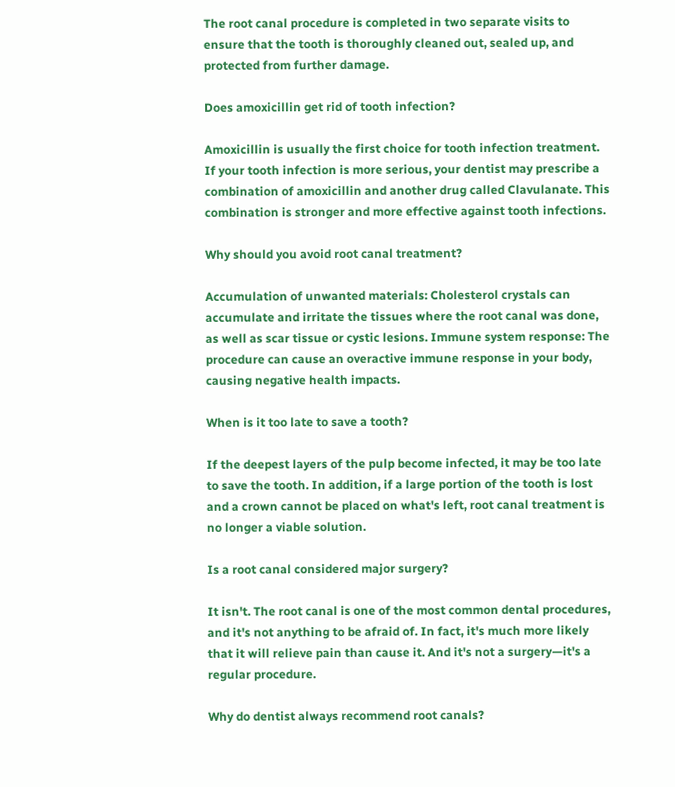The root canal procedure is completed in two separate visits to ensure that the tooth is thoroughly cleaned out, sealed up, and protected from further damage.

Does amoxicillin get rid of tooth infection?

Amoxicillin is usually the first choice for tooth infection treatment. If your tooth infection is more serious, your dentist may prescribe a combination of amoxicillin and another drug called Clavulanate. This combination is stronger and more effective against tooth infections.

Why should you avoid root canal treatment?

Accumulation of unwanted materials: Cholesterol crystals can accumulate and irritate the tissues where the root canal was done, as well as scar tissue or cystic lesions. Immune system response: The procedure can cause an overactive immune response in your body, causing negative health impacts.

When is it too late to save a tooth?

If the deepest layers of the pulp become infected, it may be too late to save the tooth. In addition, if a large portion of the tooth is lost and a crown cannot be placed on what's left, root canal treatment is no longer a viable solution.

Is a root canal considered major surgery?

It isn't. The root canal is one of the most common dental procedures, and it's not anything to be afraid of. In fact, it's much more likely that it will relieve pain than cause it. And it's not a surgery—it's a regular procedure.

Why do dentist always recommend root canals?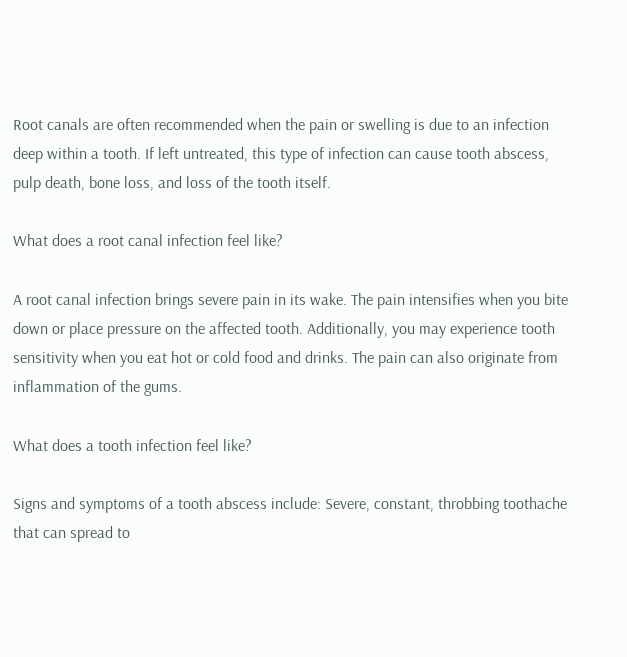Root canals are often recommended when the pain or swelling is due to an infection deep within a tooth. If left untreated, this type of infection can cause tooth abscess, pulp death, bone loss, and loss of the tooth itself.

What does a root canal infection feel like?

A root canal infection brings severe pain in its wake. The pain intensifies when you bite down or place pressure on the affected tooth. Additionally, you may experience tooth sensitivity when you eat hot or cold food and drinks. The pain can also originate from inflammation of the gums.

What does a tooth infection feel like?

Signs and symptoms of a tooth abscess include: Severe, constant, throbbing toothache that can spread to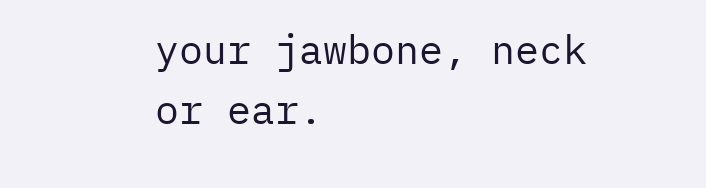your jawbone, neck or ear.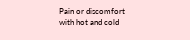Pain or discomfort with hot and cold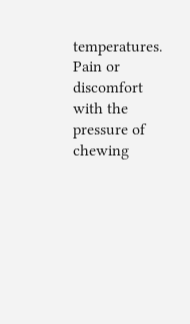temperatures. Pain or discomfort with the pressure of chewing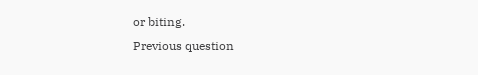or biting.
Previous question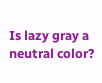Is lazy gray a neutral color?